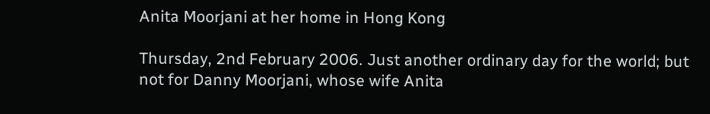Anita Moorjani at her home in Hong Kong

Thursday, 2nd February 2006. Just another ordinary day for the world; but not for Danny Moorjani, whose wife Anita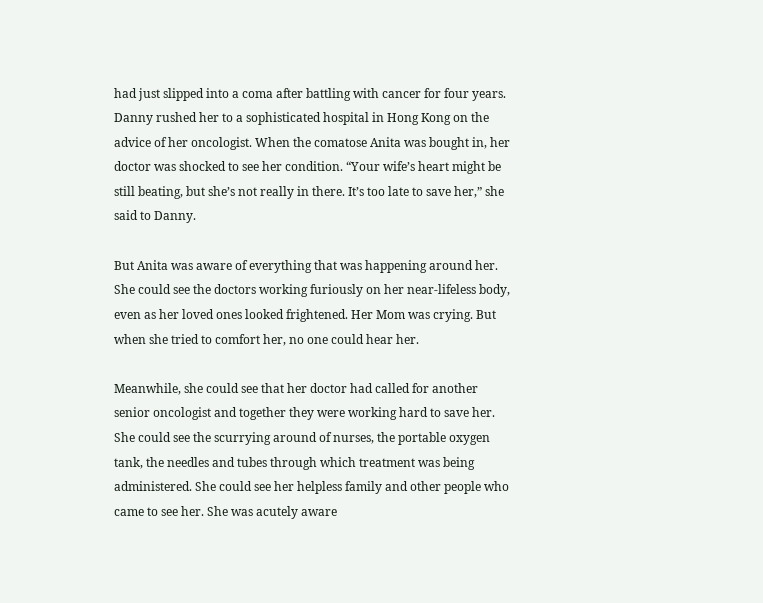had just slipped into a coma after battling with cancer for four years. Danny rushed her to a sophisticated hospital in Hong Kong on the advice of her oncologist. When the comatose Anita was bought in, her doctor was shocked to see her condition. “Your wife’s heart might be still beating, but she’s not really in there. It’s too late to save her,” she said to Danny.

But Anita was aware of everything that was happening around her. She could see the doctors working furiously on her near-lifeless body, even as her loved ones looked frightened. Her Mom was crying. But when she tried to comfort her, no one could hear her.

Meanwhile, she could see that her doctor had called for another senior oncologist and together they were working hard to save her. She could see the scurrying around of nurses, the portable oxygen tank, the needles and tubes through which treatment was being administered. She could see her helpless family and other people who came to see her. She was acutely aware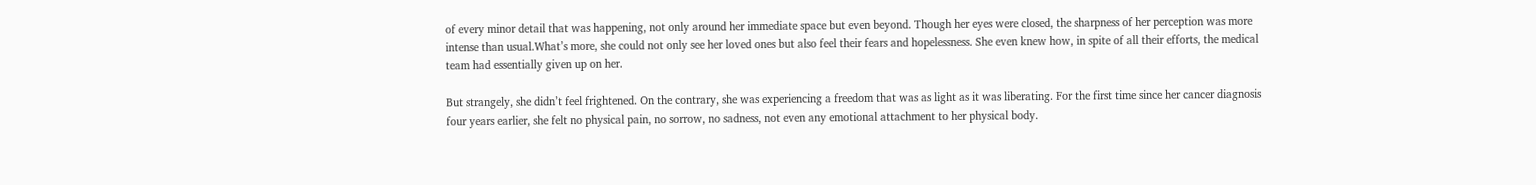of every minor detail that was happening, not only around her immediate space but even beyond. Though her eyes were closed, the sharpness of her perception was more intense than usual.What’s more, she could not only see her loved ones but also feel their fears and hopelessness. She even knew how, in spite of all their efforts, the medical team had essentially given up on her.

But strangely, she didn’t feel frightened. On the contrary, she was experiencing a freedom that was as light as it was liberating. For the first time since her cancer diagnosis four years earlier, she felt no physical pain, no sorrow, no sadness, not even any emotional attachment to her physical body.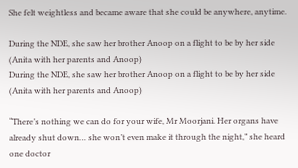She felt weightless and became aware that she could be anywhere, anytime.

During the NDE, she saw her brother Anoop on a flight to be by her side (Anita with her parents and Anoop)
During the NDE, she saw her brother Anoop on a flight to be by her side (Anita with her parents and Anoop)

“There’s nothing we can do for your wife, Mr Moorjani. Her organs have already shut down… she won’t even make it through the night,” she heard one doctor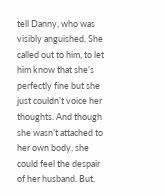tell Danny, who was visibly anguished. She called out to him, to let him know that she’s perfectly fine but she just couldn’t voice her thoughts. And though she wasn’t attached to her own body, she could feel the despair of her husband. But,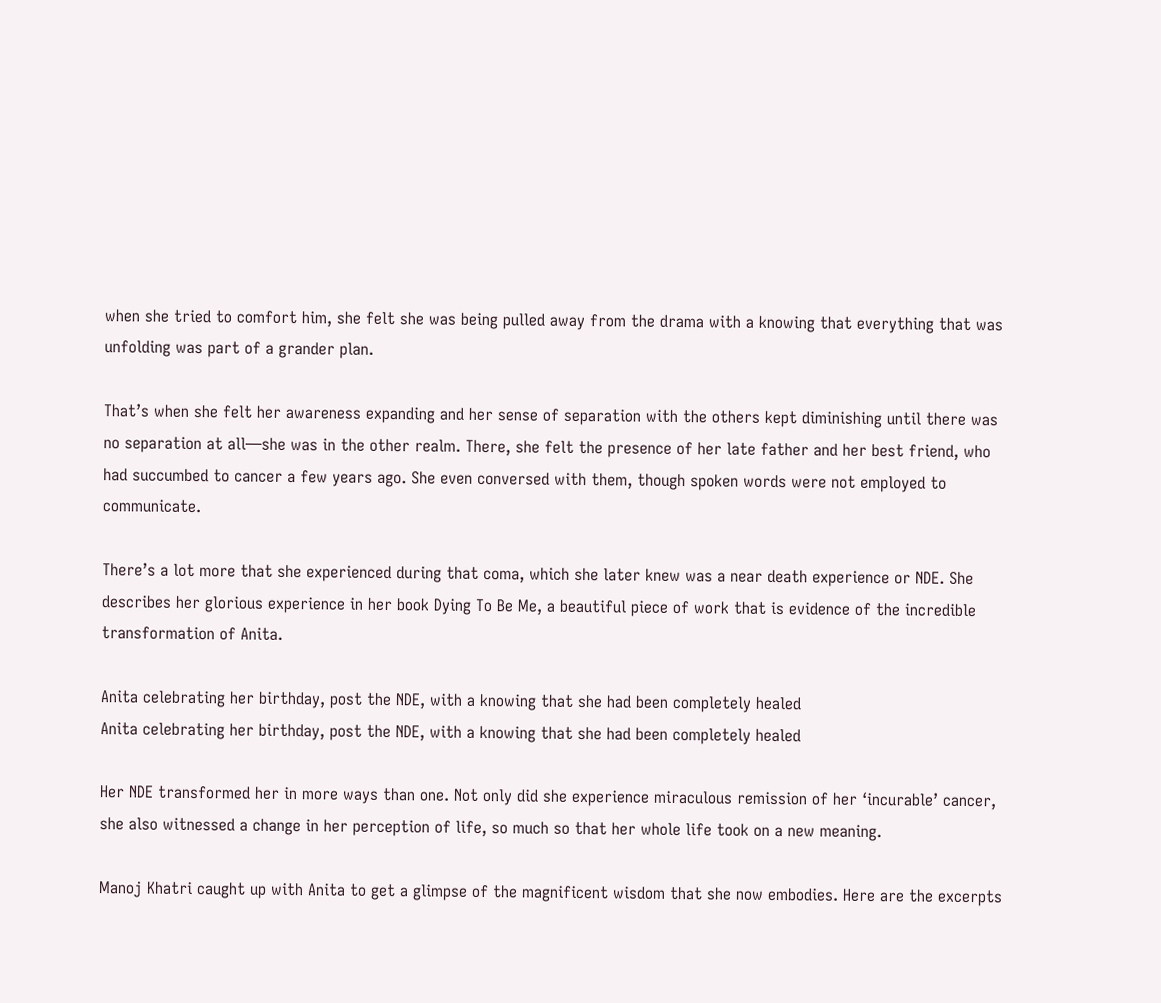when she tried to comfort him, she felt she was being pulled away from the drama with a knowing that everything that was unfolding was part of a grander plan.

That’s when she felt her awareness expanding and her sense of separation with the others kept diminishing until there was no separation at all—she was in the other realm. There, she felt the presence of her late father and her best friend, who had succumbed to cancer a few years ago. She even conversed with them, though spoken words were not employed to communicate.

There’s a lot more that she experienced during that coma, which she later knew was a near death experience or NDE. She describes her glorious experience in her book Dying To Be Me, a beautiful piece of work that is evidence of the incredible transformation of Anita.

Anita celebrating her birthday, post the NDE, with a knowing that she had been completely healed
Anita celebrating her birthday, post the NDE, with a knowing that she had been completely healed

Her NDE transformed her in more ways than one. Not only did she experience miraculous remission of her ‘incurable’ cancer, she also witnessed a change in her perception of life, so much so that her whole life took on a new meaning.

Manoj Khatri caught up with Anita to get a glimpse of the magnificent wisdom that she now embodies. Here are the excerpts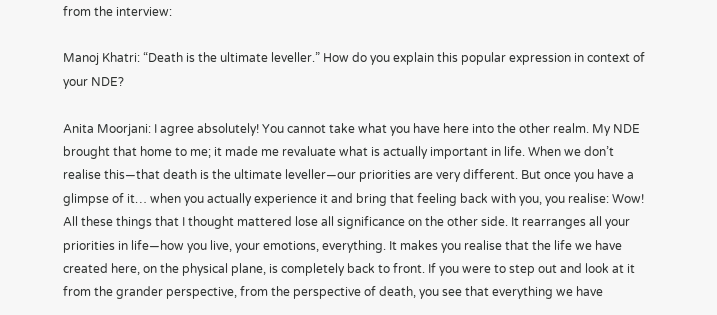from the interview:

Manoj Khatri: “Death is the ultimate leveller.” How do you explain this popular expression in context of your NDE?

Anita Moorjani: I agree absolutely! You cannot take what you have here into the other realm. My NDE brought that home to me; it made me revaluate what is actually important in life. When we don’t realise this—that death is the ultimate leveller—our priorities are very different. But once you have a glimpse of it… when you actually experience it and bring that feeling back with you, you realise: Wow! All these things that I thought mattered lose all significance on the other side. It rearranges all your priorities in life—how you live, your emotions, everything. It makes you realise that the life we have created here, on the physical plane, is completely back to front. If you were to step out and look at it from the grander perspective, from the perspective of death, you see that everything we have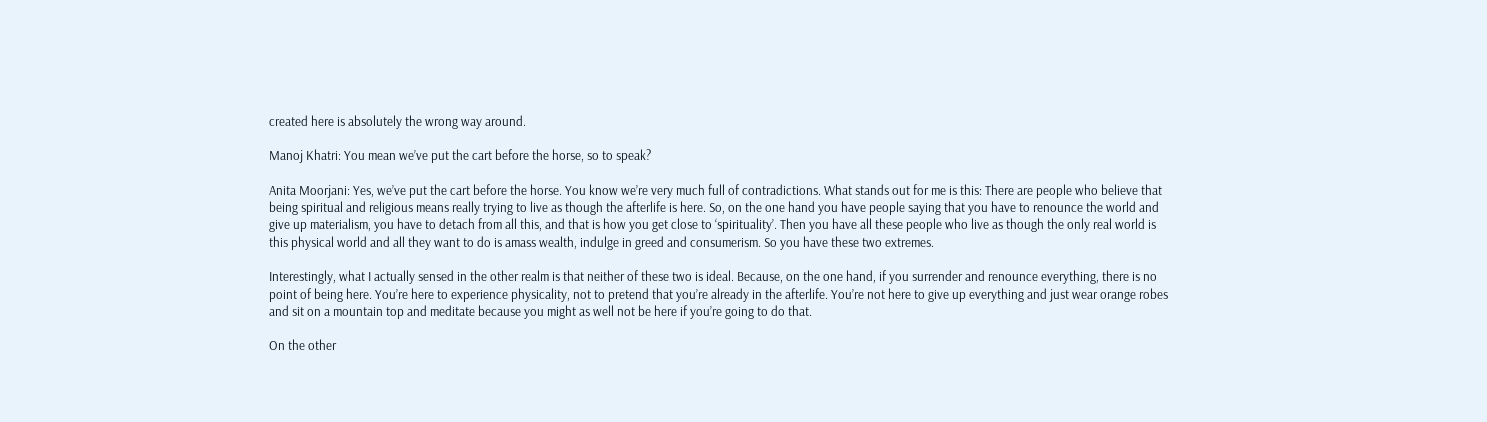created here is absolutely the wrong way around.

Manoj Khatri: You mean we’ve put the cart before the horse, so to speak?

Anita Moorjani: Yes, we’ve put the cart before the horse. You know we’re very much full of contradictions. What stands out for me is this: There are people who believe that being spiritual and religious means really trying to live as though the afterlife is here. So, on the one hand you have people saying that you have to renounce the world and give up materialism, you have to detach from all this, and that is how you get close to ‘spirituality’. Then you have all these people who live as though the only real world is this physical world and all they want to do is amass wealth, indulge in greed and consumerism. So you have these two extremes.

Interestingly, what I actually sensed in the other realm is that neither of these two is ideal. Because, on the one hand, if you surrender and renounce everything, there is no point of being here. You’re here to experience physicality, not to pretend that you’re already in the afterlife. You’re not here to give up everything and just wear orange robes and sit on a mountain top and meditate because you might as well not be here if you’re going to do that.

On the other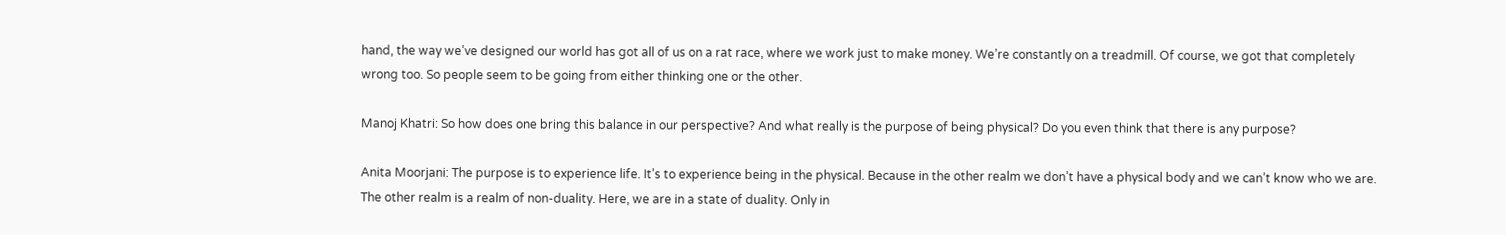hand, the way we’ve designed our world has got all of us on a rat race, where we work just to make money. We’re constantly on a treadmill. Of course, we got that completely wrong too. So people seem to be going from either thinking one or the other.

Manoj Khatri: So how does one bring this balance in our perspective? And what really is the purpose of being physical? Do you even think that there is any purpose?

Anita Moorjani: The purpose is to experience life. It’s to experience being in the physical. Because in the other realm we don’t have a physical body and we can’t know who we are. The other realm is a realm of non-duality. Here, we are in a state of duality. Only in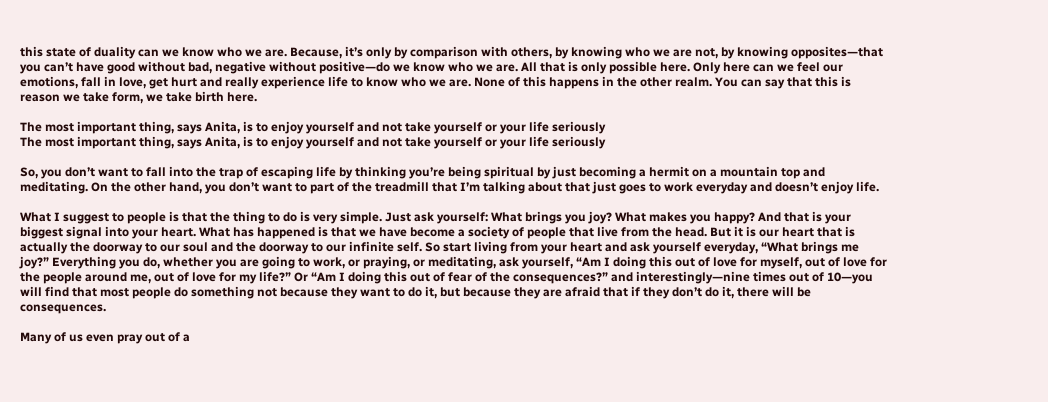this state of duality can we know who we are. Because, it’s only by comparison with others, by knowing who we are not, by knowing opposites—that you can’t have good without bad, negative without positive—do we know who we are. All that is only possible here. Only here can we feel our emotions, fall in love, get hurt and really experience life to know who we are. None of this happens in the other realm. You can say that this is reason we take form, we take birth here.

The most important thing, says Anita, is to enjoy yourself and not take yourself or your life seriously
The most important thing, says Anita, is to enjoy yourself and not take yourself or your life seriously

So, you don’t want to fall into the trap of escaping life by thinking you’re being spiritual by just becoming a hermit on a mountain top and meditating. On the other hand, you don’t want to part of the treadmill that I’m talking about that just goes to work everyday and doesn’t enjoy life.

What I suggest to people is that the thing to do is very simple. Just ask yourself: What brings you joy? What makes you happy? And that is your biggest signal into your heart. What has happened is that we have become a society of people that live from the head. But it is our heart that is actually the doorway to our soul and the doorway to our infinite self. So start living from your heart and ask yourself everyday, “What brings me joy?” Everything you do, whether you are going to work, or praying, or meditating, ask yourself, “Am I doing this out of love for myself, out of love for the people around me, out of love for my life?” Or “Am I doing this out of fear of the consequences?” and interestingly—nine times out of 10—you will find that most people do something not because they want to do it, but because they are afraid that if they don’t do it, there will be consequences.

Many of us even pray out of a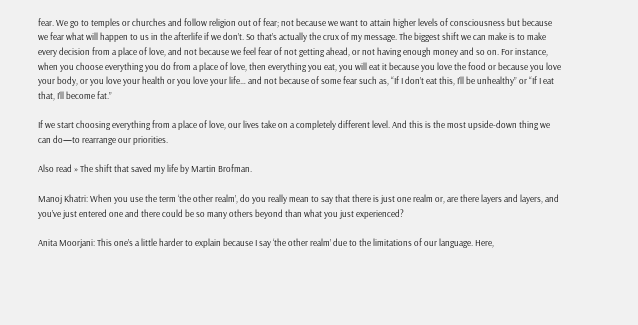fear. We go to temples or churches and follow religion out of fear; not because we want to attain higher levels of consciousness but because we fear what will happen to us in the afterlife if we don’t. So that’s actually the crux of my message. The biggest shift we can make is to make every decision from a place of love, and not because we feel fear of not getting ahead, or not having enough money and so on. For instance, when you choose everything you do from a place of love, then everything you eat, you will eat it because you love the food or because you love your body, or you love your health or you love your life… and not because of some fear such as, “If I don’t eat this, I’ll be unhealthy” or “If I eat that, I’ll become fat.”

If we start choosing everything from a place of love, our lives take on a completely different level. And this is the most upside-down thing we can do—to rearrange our priorities.

Also read » The shift that saved my life by Martin Brofman.

Manoj Khatri: When you use the term ‘the other realm’, do you really mean to say that there is just one realm or, are there layers and layers, and you’ve just entered one and there could be so many others beyond than what you just experienced?

Anita Moorjani: This one’s a little harder to explain because I say ‘the other realm’ due to the limitations of our language. Here,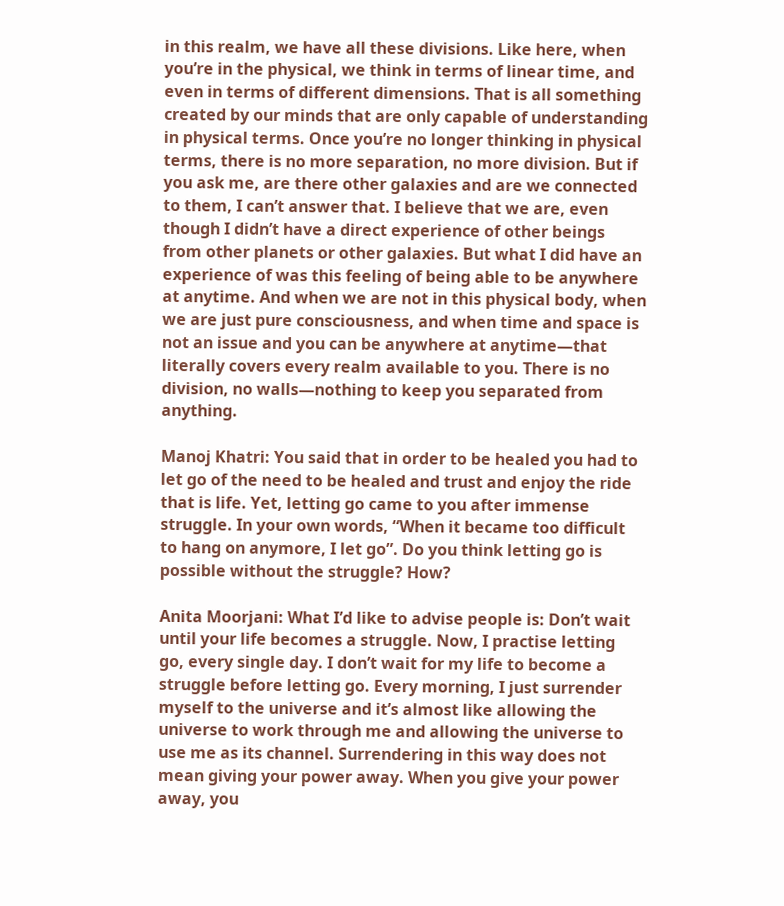in this realm, we have all these divisions. Like here, when you’re in the physical, we think in terms of linear time, and even in terms of different dimensions. That is all something created by our minds that are only capable of understanding in physical terms. Once you’re no longer thinking in physical terms, there is no more separation, no more division. But if you ask me, are there other galaxies and are we connected to them, I can’t answer that. I believe that we are, even though I didn’t have a direct experience of other beings from other planets or other galaxies. But what I did have an experience of was this feeling of being able to be anywhere at anytime. And when we are not in this physical body, when we are just pure consciousness, and when time and space is not an issue and you can be anywhere at anytime—that literally covers every realm available to you. There is no division, no walls—nothing to keep you separated from anything.

Manoj Khatri: You said that in order to be healed you had to let go of the need to be healed and trust and enjoy the ride that is life. Yet, letting go came to you after immense struggle. In your own words, “When it became too difficult to hang on anymore, I let go”. Do you think letting go is possible without the struggle? How?

Anita Moorjani: What I’d like to advise people is: Don’t wait until your life becomes a struggle. Now, I practise letting go, every single day. I don’t wait for my life to become a struggle before letting go. Every morning, I just surrender myself to the universe and it’s almost like allowing the universe to work through me and allowing the universe to use me as its channel. Surrendering in this way does not mean giving your power away. When you give your power away, you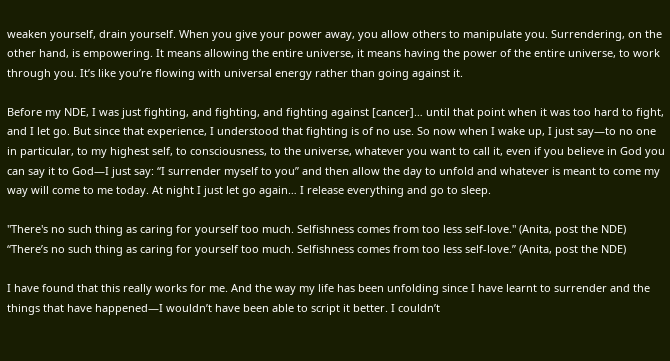weaken yourself, drain yourself. When you give your power away, you allow others to manipulate you. Surrendering, on the other hand, is empowering. It means allowing the entire universe, it means having the power of the entire universe, to work through you. It’s like you’re flowing with universal energy rather than going against it.

Before my NDE, I was just fighting, and fighting, and fighting against [cancer]… until that point when it was too hard to fight, and I let go. But since that experience, I understood that fighting is of no use. So now when I wake up, I just say—to no one in particular, to my highest self, to consciousness, to the universe, whatever you want to call it, even if you believe in God you can say it to God—I just say: “I surrender myself to you” and then allow the day to unfold and whatever is meant to come my way will come to me today. At night I just let go again… I release everything and go to sleep.

"There's no such thing as caring for yourself too much. Selfishness comes from too less self-love." (Anita, post the NDE)
“There’s no such thing as caring for yourself too much. Selfishness comes from too less self-love.” (Anita, post the NDE)

I have found that this really works for me. And the way my life has been unfolding since I have learnt to surrender and the things that have happened—I wouldn’t have been able to script it better. I couldn’t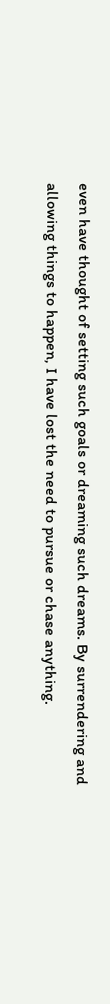even have thought of setting such goals or dreaming such dreams. By surrendering and allowing things to happen, I have lost the need to pursue or chase anything.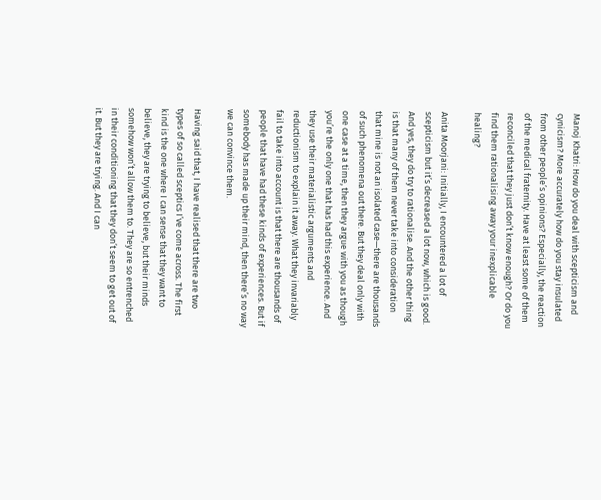Manoj Khatri: How do you deal with scepticism and cynicism? More accurately how do you stay insulated from other people’s opinions? Especially, the reaction of the medical fraternity. Have at least some of them reconciled that they just don’t know enough? Or do you find them rationalising away your inexplicable healing?

Anita Moorjani: Initially, I encountered a lot of scepticism but it’s decreased a lot now, which is good. And yes, they do try to rationalise. And the other thing is that many of them never take into consideration that mine is not an isolated case—there are thousands of such phenomena out there. But they deal only with one case at a time, then they argue with you as though you’re the only one that has had this experience. And they use their materialistic arguments and reductionism to explain it away. What they invariably fail to take into account is that there are thousands of people that have had these kinds of experiences. But if somebody has made up their mind, then there’s no way we can convince them.

Having said that, I have realised that there are two types of so called sceptics I’ve come across. The first kind is the one where I can sense that they want to believe, they are trying to believe, but their minds somehow won’t allow them to. They are so entrenched in their conditioning that they don’t seem to get out of it. But they are trying. And I can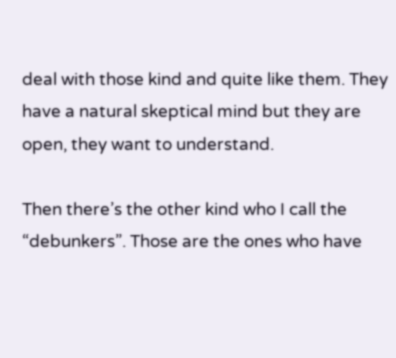deal with those kind and quite like them. They have a natural skeptical mind but they are open, they want to understand.

Then there’s the other kind who I call the “debunkers”. Those are the ones who have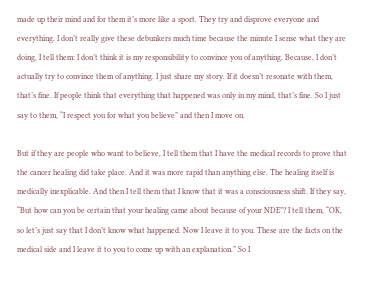made up their mind and for them it’s more like a sport. They try and disprove everyone and everything. I don’t really give these debunkers much time because the minute I sense what they are doing, I tell them: I don’t think it is my responsibility to convince you of anything. Because, I don’t actually try to convince them of anything. I just share my story. If it doesn’t resonate with them, that’s fine. If people think that everything that happened was only in my mind, that’s fine. So I just say to them, “I respect you for what you believe” and then I move on.

But if they are people who want to believe, I tell them that I have the medical records to prove that the cancer healing did take place. And it was more rapid than anything else. The healing itself is medically inexplicable. And then I tell them that I know that it was a consciousness shift. If they say, “But how can you be certain that your healing came about because of your NDE”? I tell them, “OK, so let’s just say that I don’t know what happened. Now I leave it to you. These are the facts on the medical side and I leave it to you to come up with an explanation.” So I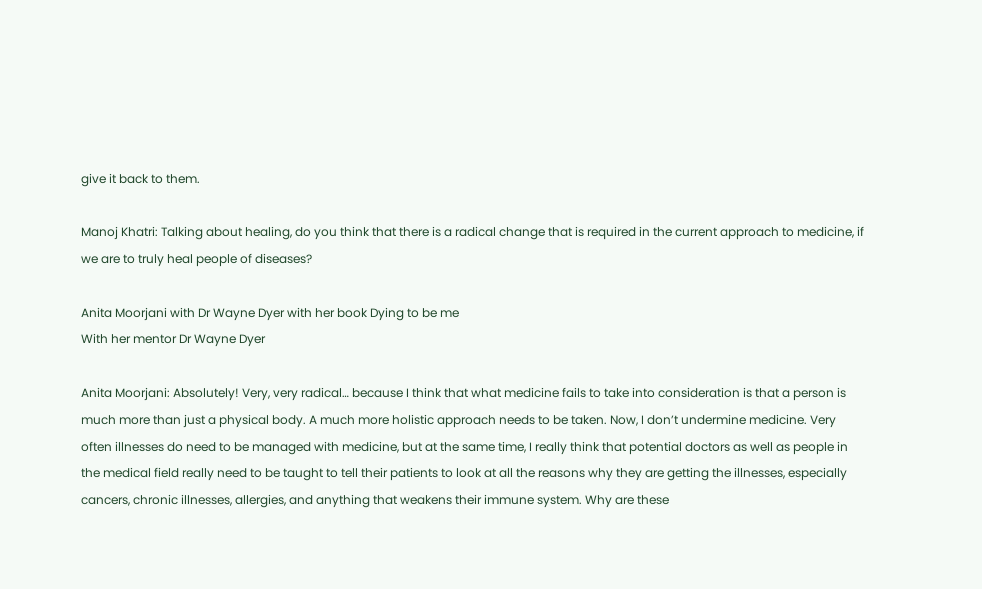give it back to them.

Manoj Khatri: Talking about healing, do you think that there is a radical change that is required in the current approach to medicine, if we are to truly heal people of diseases?

Anita Moorjani with Dr Wayne Dyer with her book Dying to be me
With her mentor Dr Wayne Dyer

Anita Moorjani: Absolutely! Very, very radical… because I think that what medicine fails to take into consideration is that a person is much more than just a physical body. A much more holistic approach needs to be taken. Now, I don’t undermine medicine. Very often illnesses do need to be managed with medicine, but at the same time, I really think that potential doctors as well as people in the medical field really need to be taught to tell their patients to look at all the reasons why they are getting the illnesses, especially cancers, chronic illnesses, allergies, and anything that weakens their immune system. Why are these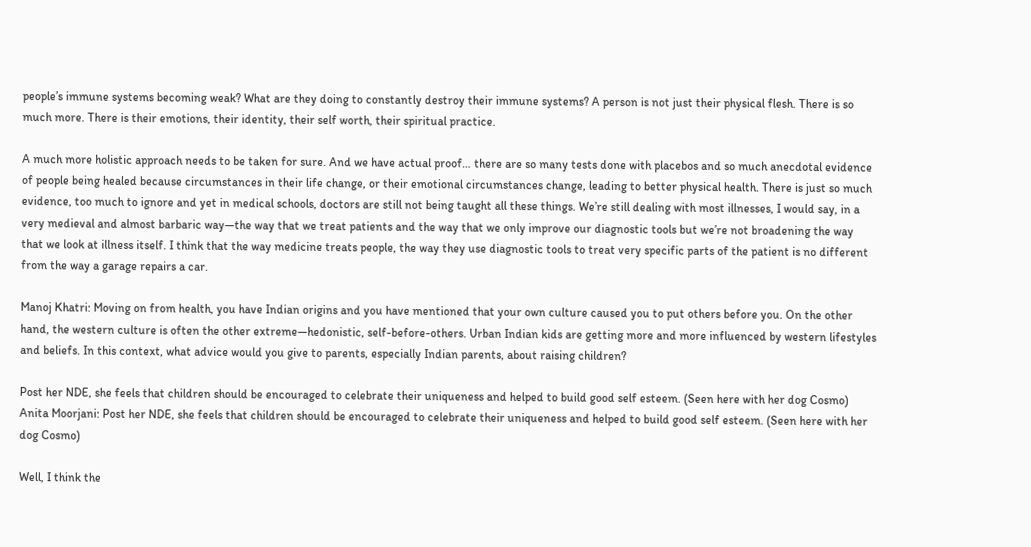people’s immune systems becoming weak? What are they doing to constantly destroy their immune systems? A person is not just their physical flesh. There is so much more. There is their emotions, their identity, their self worth, their spiritual practice.

A much more holistic approach needs to be taken for sure. And we have actual proof… there are so many tests done with placebos and so much anecdotal evidence of people being healed because circumstances in their life change, or their emotional circumstances change, leading to better physical health. There is just so much evidence, too much to ignore and yet in medical schools, doctors are still not being taught all these things. We’re still dealing with most illnesses, I would say, in a very medieval and almost barbaric way—the way that we treat patients and the way that we only improve our diagnostic tools but we’re not broadening the way that we look at illness itself. I think that the way medicine treats people, the way they use diagnostic tools to treat very specific parts of the patient is no different from the way a garage repairs a car.

Manoj Khatri: Moving on from health, you have Indian origins and you have mentioned that your own culture caused you to put others before you. On the other hand, the western culture is often the other extreme—hedonistic, self-before-others. Urban Indian kids are getting more and more influenced by western lifestyles and beliefs. In this context, what advice would you give to parents, especially Indian parents, about raising children?

Post her NDE, she feels that children should be encouraged to celebrate their uniqueness and helped to build good self esteem. (Seen here with her dog Cosmo)
Anita Moorjani: Post her NDE, she feels that children should be encouraged to celebrate their uniqueness and helped to build good self esteem. (Seen here with her dog Cosmo)

Well, I think the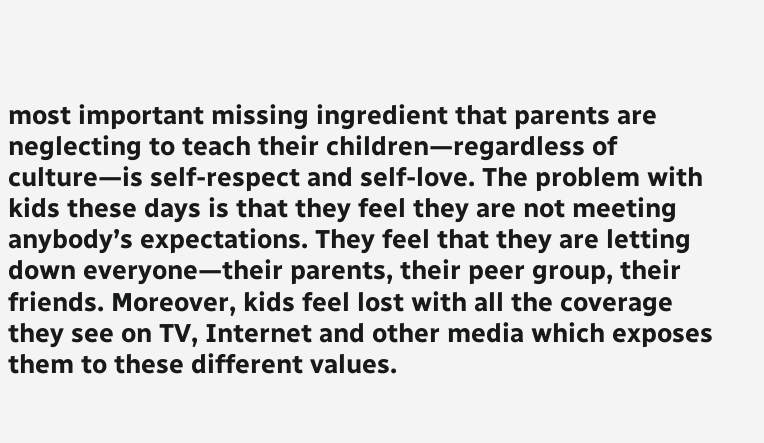most important missing ingredient that parents are neglecting to teach their children—regardless of culture—is self-respect and self-love. The problem with kids these days is that they feel they are not meeting anybody’s expectations. They feel that they are letting down everyone—their parents, their peer group, their friends. Moreover, kids feel lost with all the coverage they see on TV, Internet and other media which exposes them to these different values.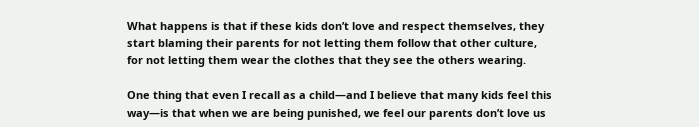What happens is that if these kids don’t love and respect themselves, they start blaming their parents for not letting them follow that other culture, for not letting them wear the clothes that they see the others wearing.

One thing that even I recall as a child—and I believe that many kids feel this way—is that when we are being punished, we feel our parents don’t love us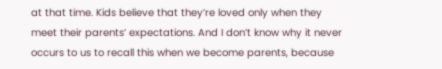at that time. Kids believe that they’re loved only when they meet their parents’ expectations. And I don’t know why it never occurs to us to recall this when we become parents, because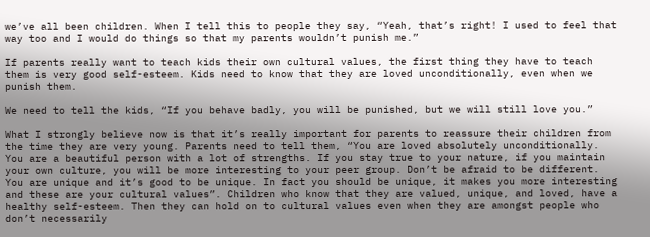we’ve all been children. When I tell this to people they say, “Yeah, that’s right! I used to feel that way too and I would do things so that my parents wouldn’t punish me.”

If parents really want to teach kids their own cultural values, the first thing they have to teach them is very good self-esteem. Kids need to know that they are loved unconditionally, even when we punish them.

We need to tell the kids, “If you behave badly, you will be punished, but we will still love you.”

What I strongly believe now is that it’s really important for parents to reassure their children from the time they are very young. Parents need to tell them, “You are loved absolutely unconditionally. You are a beautiful person with a lot of strengths. If you stay true to your nature, if you maintain your own culture, you will be more interesting to your peer group. Don’t be afraid to be different. You are unique and it’s good to be unique. In fact you should be unique, it makes you more interesting and these are your cultural values”. Children who know that they are valued, unique, and loved, have a healthy self-esteem. Then they can hold on to cultural values even when they are amongst people who don’t necessarily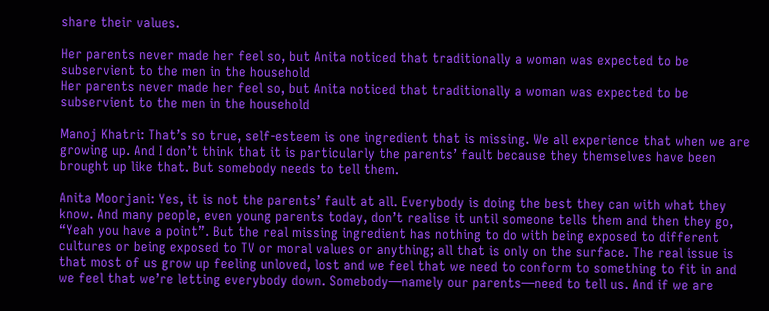share their values.

Her parents never made her feel so, but Anita noticed that traditionally a woman was expected to be subservient to the men in the household
Her parents never made her feel so, but Anita noticed that traditionally a woman was expected to be subservient to the men in the household

Manoj Khatri: That’s so true, self-esteem is one ingredient that is missing. We all experience that when we are growing up. And I don’t think that it is particularly the parents’ fault because they themselves have been brought up like that. But somebody needs to tell them.

Anita Moorjani: Yes, it is not the parents’ fault at all. Everybody is doing the best they can with what they know. And many people, even young parents today, don’t realise it until someone tells them and then they go, “Yeah you have a point”. But the real missing ingredient has nothing to do with being exposed to different cultures or being exposed to TV or moral values or anything; all that is only on the surface. The real issue is that most of us grow up feeling unloved, lost and we feel that we need to conform to something to fit in and we feel that we’re letting everybody down. Somebody—namely our parents—need to tell us. And if we are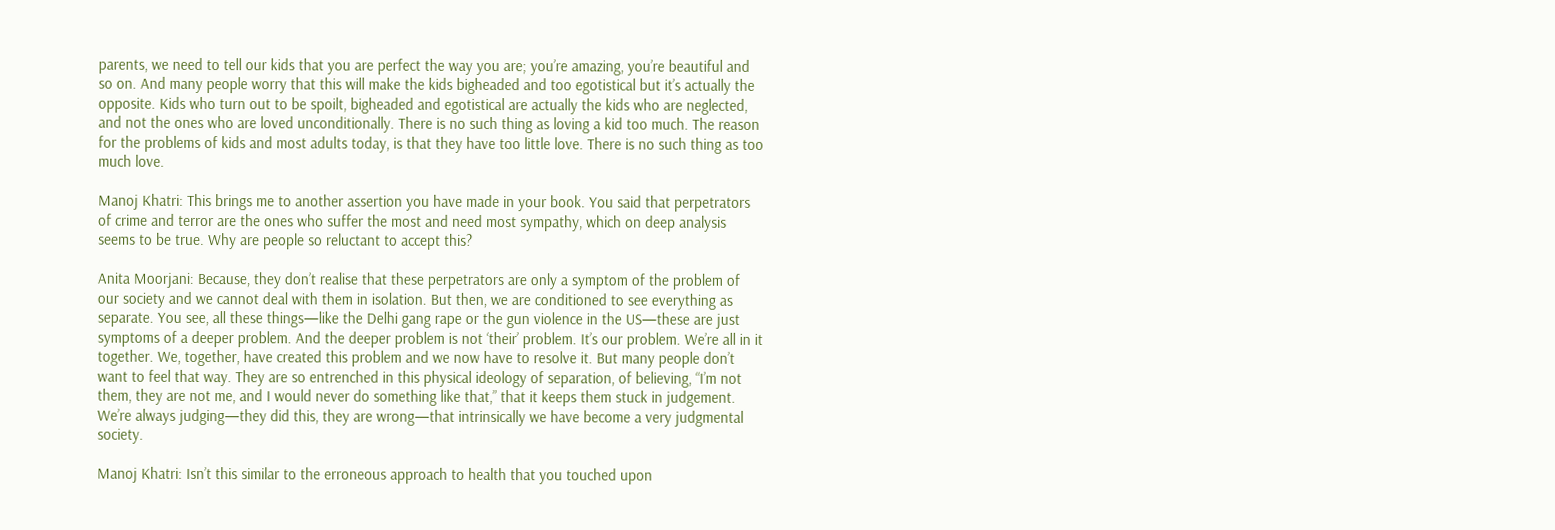parents, we need to tell our kids that you are perfect the way you are; you’re amazing, you’re beautiful and so on. And many people worry that this will make the kids bigheaded and too egotistical but it’s actually the opposite. Kids who turn out to be spoilt, bigheaded and egotistical are actually the kids who are neglected, and not the ones who are loved unconditionally. There is no such thing as loving a kid too much. The reason for the problems of kids and most adults today, is that they have too little love. There is no such thing as too much love.

Manoj Khatri: This brings me to another assertion you have made in your book. You said that perpetrators of crime and terror are the ones who suffer the most and need most sympathy, which on deep analysis seems to be true. Why are people so reluctant to accept this?

Anita Moorjani: Because, they don’t realise that these perpetrators are only a symptom of the problem of our society and we cannot deal with them in isolation. But then, we are conditioned to see everything as separate. You see, all these things—like the Delhi gang rape or the gun violence in the US—these are just symptoms of a deeper problem. And the deeper problem is not ‘their’ problem. It’s our problem. We’re all in it together. We, together, have created this problem and we now have to resolve it. But many people don’t want to feel that way. They are so entrenched in this physical ideology of separation, of believing, “I’m not them, they are not me, and I would never do something like that,” that it keeps them stuck in judgement. We’re always judging—they did this, they are wrong—that intrinsically we have become a very judgmental society.

Manoj Khatri: Isn’t this similar to the erroneous approach to health that you touched upon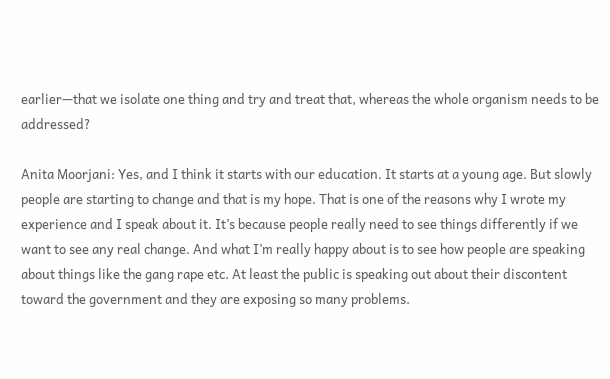earlier—that we isolate one thing and try and treat that, whereas the whole organism needs to be addressed?

Anita Moorjani: Yes, and I think it starts with our education. It starts at a young age. But slowly people are starting to change and that is my hope. That is one of the reasons why I wrote my experience and I speak about it. It’s because people really need to see things differently if we want to see any real change. And what I’m really happy about is to see how people are speaking about things like the gang rape etc. At least the public is speaking out about their discontent toward the government and they are exposing so many problems.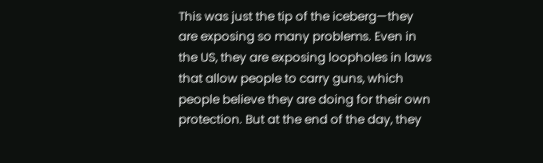This was just the tip of the iceberg—they are exposing so many problems. Even in the US, they are exposing loopholes in laws that allow people to carry guns, which people believe they are doing for their own protection. But at the end of the day, they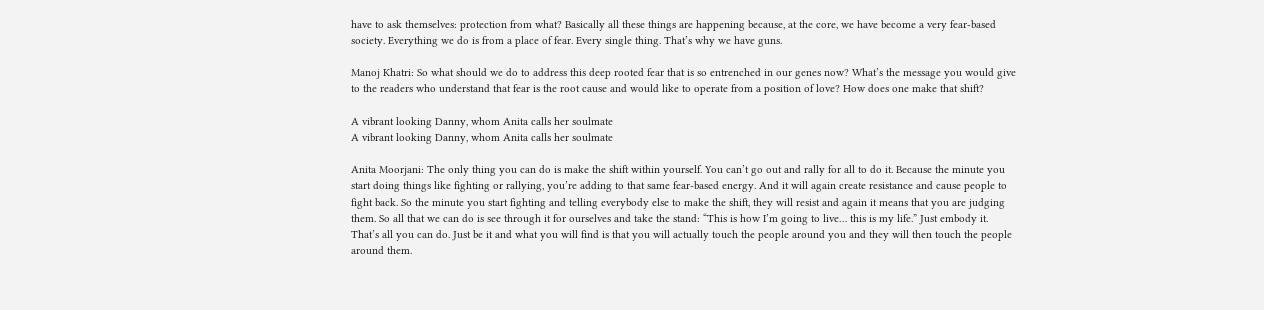have to ask themselves: protection from what? Basically all these things are happening because, at the core, we have become a very fear-based society. Everything we do is from a place of fear. Every single thing. That’s why we have guns.

Manoj Khatri: So what should we do to address this deep rooted fear that is so entrenched in our genes now? What’s the message you would give to the readers who understand that fear is the root cause and would like to operate from a position of love? How does one make that shift?

A vibrant looking Danny, whom Anita calls her soulmate
A vibrant looking Danny, whom Anita calls her soulmate

Anita Moorjani: The only thing you can do is make the shift within yourself. You can’t go out and rally for all to do it. Because the minute you start doing things like fighting or rallying, you’re adding to that same fear-based energy. And it will again create resistance and cause people to fight back. So the minute you start fighting and telling everybody else to make the shift, they will resist and again it means that you are judging them. So all that we can do is see through it for ourselves and take the stand: “This is how I’m going to live… this is my life.” Just embody it. That’s all you can do. Just be it and what you will find is that you will actually touch the people around you and they will then touch the people around them.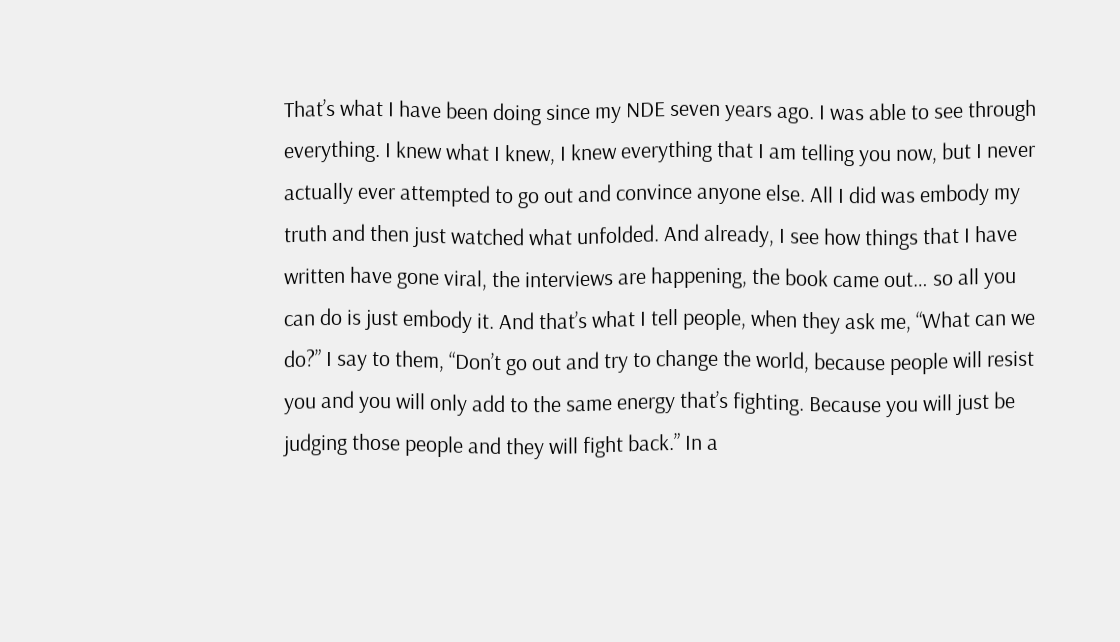That’s what I have been doing since my NDE seven years ago. I was able to see through everything. I knew what I knew, I knew everything that I am telling you now, but I never actually ever attempted to go out and convince anyone else. All I did was embody my truth and then just watched what unfolded. And already, I see how things that I have written have gone viral, the interviews are happening, the book came out… so all you can do is just embody it. And that’s what I tell people, when they ask me, “What can we do?” I say to them, “Don’t go out and try to change the world, because people will resist you and you will only add to the same energy that’s fighting. Because you will just be judging those people and they will fight back.” In a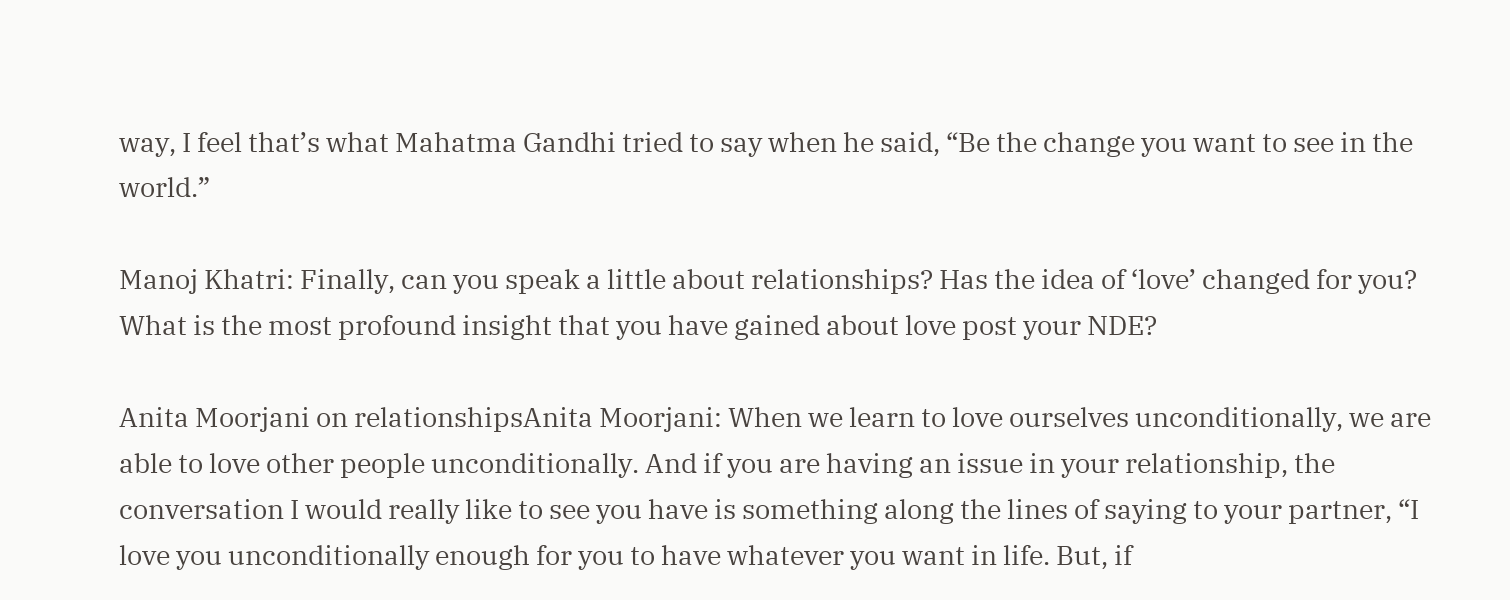way, I feel that’s what Mahatma Gandhi tried to say when he said, “Be the change you want to see in the world.”

Manoj Khatri: Finally, can you speak a little about relationships? Has the idea of ‘love’ changed for you? What is the most profound insight that you have gained about love post your NDE?

Anita Moorjani on relationshipsAnita Moorjani: When we learn to love ourselves unconditionally, we are able to love other people unconditionally. And if you are having an issue in your relationship, the conversation I would really like to see you have is something along the lines of saying to your partner, “I love you unconditionally enough for you to have whatever you want in life. But, if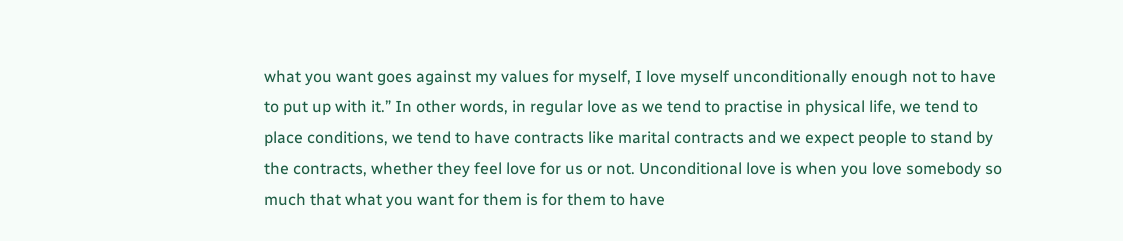what you want goes against my values for myself, I love myself unconditionally enough not to have to put up with it.” In other words, in regular love as we tend to practise in physical life, we tend to place conditions, we tend to have contracts like marital contracts and we expect people to stand by the contracts, whether they feel love for us or not. Unconditional love is when you love somebody so much that what you want for them is for them to have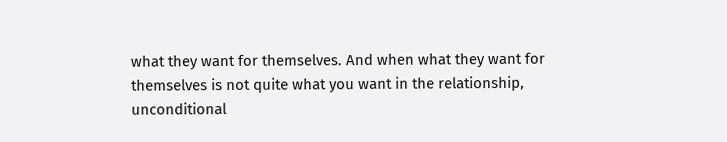what they want for themselves. And when what they want for themselves is not quite what you want in the relationship, unconditional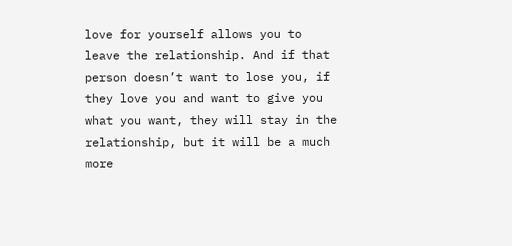love for yourself allows you to leave the relationship. And if that person doesn’t want to lose you, if they love you and want to give you what you want, they will stay in the relationship, but it will be a much more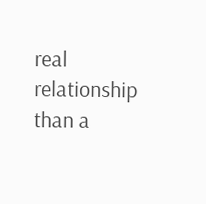real relationship than a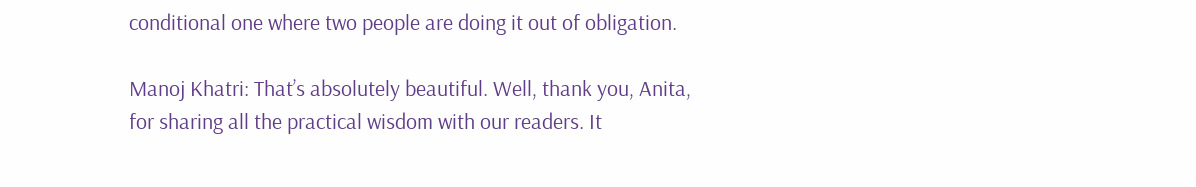conditional one where two people are doing it out of obligation.

Manoj Khatri: That’s absolutely beautiful. Well, thank you, Anita, for sharing all the practical wisdom with our readers. It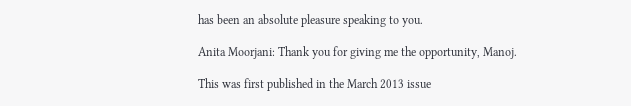has been an absolute pleasure speaking to you.

Anita Moorjani: Thank you for giving me the opportunity, Manoj.

This was first published in the March 2013 issue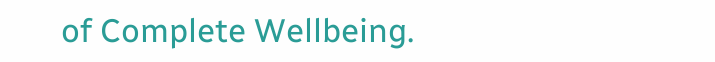of Complete Wellbeing.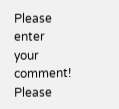Please enter your comment!
Please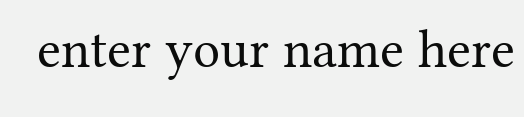enter your name here